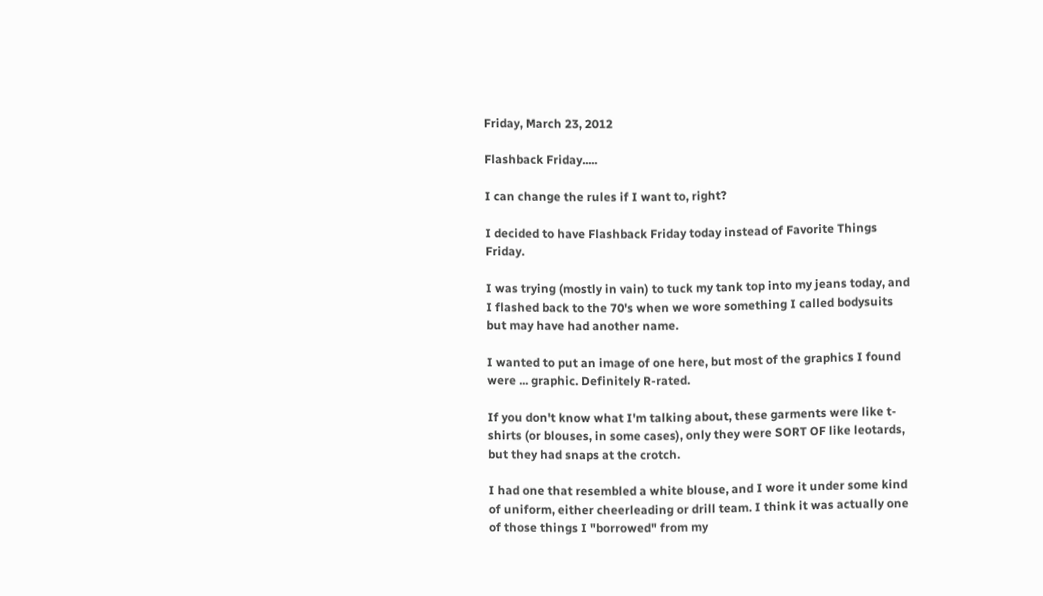Friday, March 23, 2012

Flashback Friday.....

I can change the rules if I want to, right?

I decided to have Flashback Friday today instead of Favorite Things Friday.

I was trying (mostly in vain) to tuck my tank top into my jeans today, and I flashed back to the 70's when we wore something I called bodysuits but may have had another name.

I wanted to put an image of one here, but most of the graphics I found were ... graphic. Definitely R-rated.

If you don't know what I'm talking about, these garments were like t-shirts (or blouses, in some cases), only they were SORT OF like leotards, but they had snaps at the crotch.

I had one that resembled a white blouse, and I wore it under some kind of uniform, either cheerleading or drill team. I think it was actually one of those things I "borrowed" from my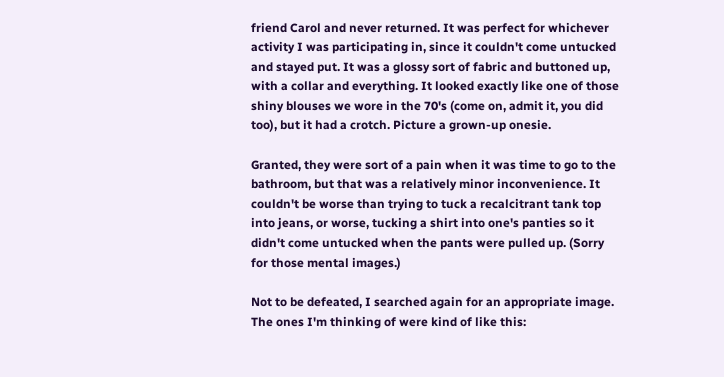friend Carol and never returned. It was perfect for whichever activity I was participating in, since it couldn't come untucked and stayed put. It was a glossy sort of fabric and buttoned up, with a collar and everything. It looked exactly like one of those shiny blouses we wore in the 70's (come on, admit it, you did too), but it had a crotch. Picture a grown-up onesie.

Granted, they were sort of a pain when it was time to go to the bathroom, but that was a relatively minor inconvenience. It couldn't be worse than trying to tuck a recalcitrant tank top into jeans, or worse, tucking a shirt into one's panties so it didn't come untucked when the pants were pulled up. (Sorry for those mental images.)

Not to be defeated, I searched again for an appropriate image. The ones I'm thinking of were kind of like this: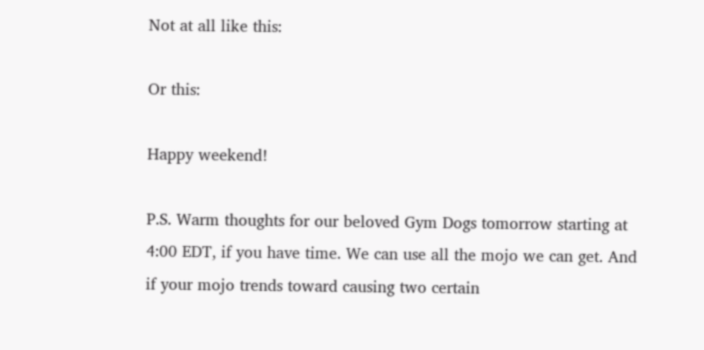Not at all like this:

Or this:

Happy weekend!

P.S. Warm thoughts for our beloved Gym Dogs tomorrow starting at 4:00 EDT, if you have time. We can use all the mojo we can get. And if your mojo trends toward causing two certain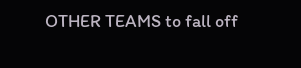OTHER TEAMS to fall off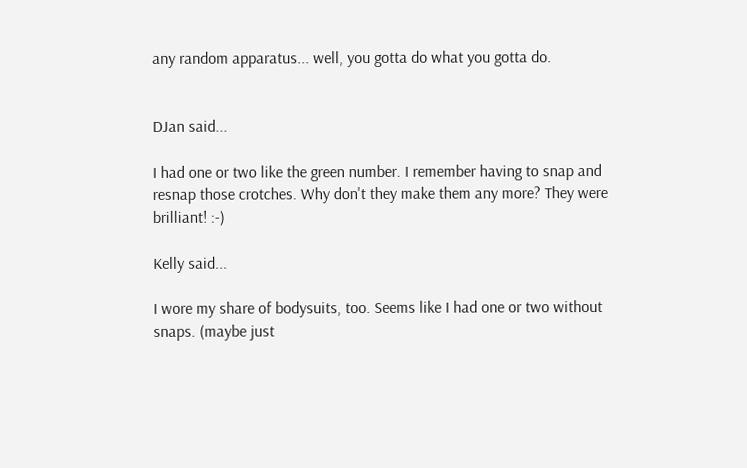any random apparatus... well, you gotta do what you gotta do.


DJan said...

I had one or two like the green number. I remember having to snap and resnap those crotches. Why don't they make them any more? They were brilliant! :-)

Kelly said...

I wore my share of bodysuits, too. Seems like I had one or two without snaps. (maybe just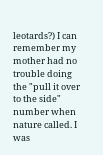leotards?) I can remember my mother had no trouble doing the "pull it over to the side" number when nature called. I was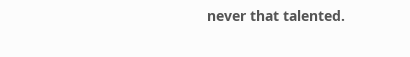never that talented.